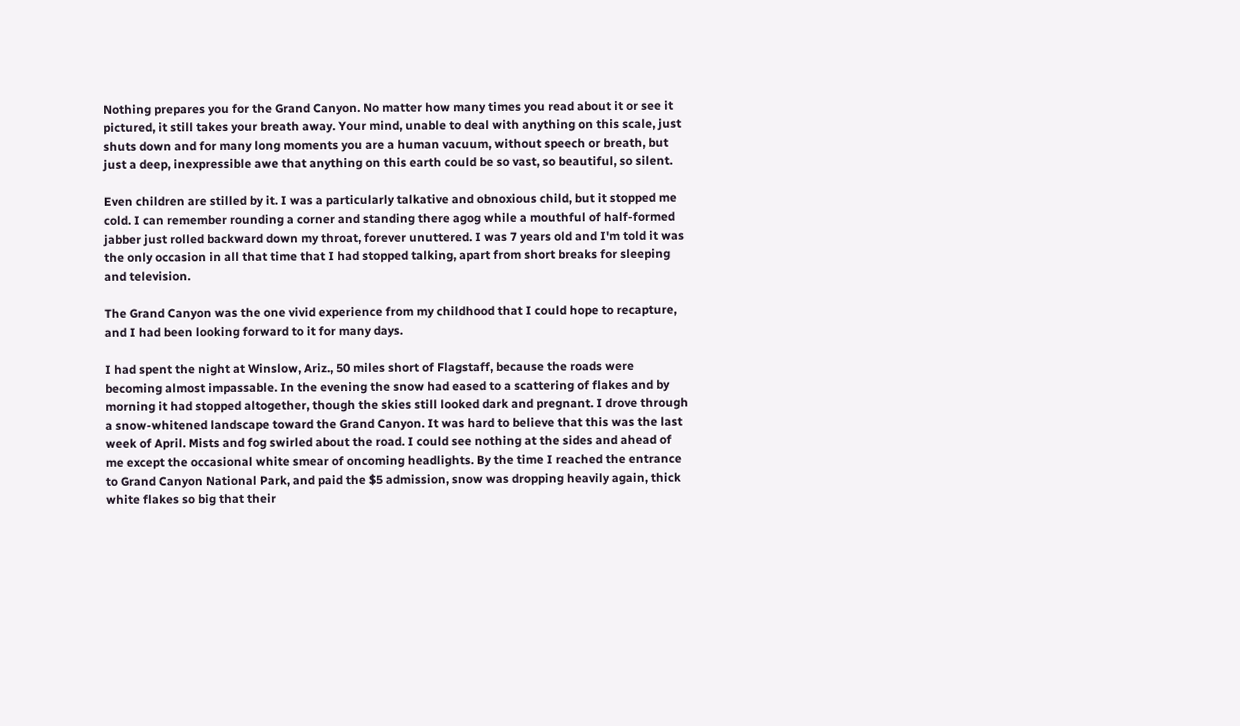Nothing prepares you for the Grand Canyon. No matter how many times you read about it or see it pictured, it still takes your breath away. Your mind, unable to deal with anything on this scale, just shuts down and for many long moments you are a human vacuum, without speech or breath, but just a deep, inexpressible awe that anything on this earth could be so vast, so beautiful, so silent.

Even children are stilled by it. I was a particularly talkative and obnoxious child, but it stopped me cold. I can remember rounding a corner and standing there agog while a mouthful of half-formed jabber just rolled backward down my throat, forever unuttered. I was 7 years old and I'm told it was the only occasion in all that time that I had stopped talking, apart from short breaks for sleeping and television.

The Grand Canyon was the one vivid experience from my childhood that I could hope to recapture, and I had been looking forward to it for many days.

I had spent the night at Winslow, Ariz., 50 miles short of Flagstaff, because the roads were becoming almost impassable. In the evening the snow had eased to a scattering of flakes and by morning it had stopped altogether, though the skies still looked dark and pregnant. I drove through a snow-whitened landscape toward the Grand Canyon. It was hard to believe that this was the last week of April. Mists and fog swirled about the road. I could see nothing at the sides and ahead of me except the occasional white smear of oncoming headlights. By the time I reached the entrance to Grand Canyon National Park, and paid the $5 admission, snow was dropping heavily again, thick white flakes so big that their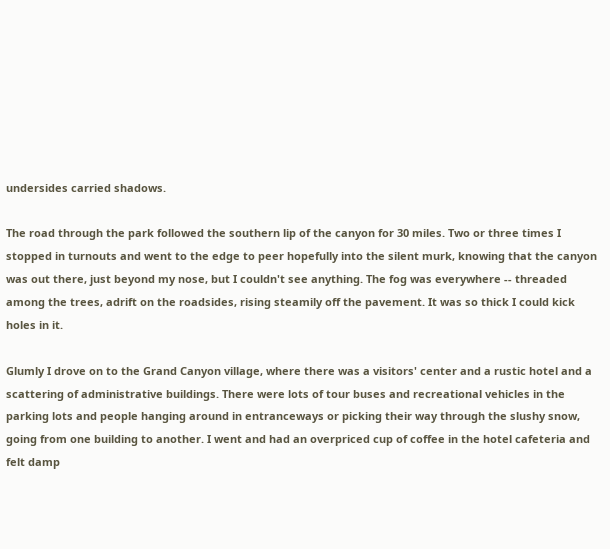undersides carried shadows.

The road through the park followed the southern lip of the canyon for 30 miles. Two or three times I stopped in turnouts and went to the edge to peer hopefully into the silent murk, knowing that the canyon was out there, just beyond my nose, but I couldn't see anything. The fog was everywhere -- threaded among the trees, adrift on the roadsides, rising steamily off the pavement. It was so thick I could kick holes in it.

Glumly I drove on to the Grand Canyon village, where there was a visitors' center and a rustic hotel and a scattering of administrative buildings. There were lots of tour buses and recreational vehicles in the parking lots and people hanging around in entranceways or picking their way through the slushy snow, going from one building to another. I went and had an overpriced cup of coffee in the hotel cafeteria and felt damp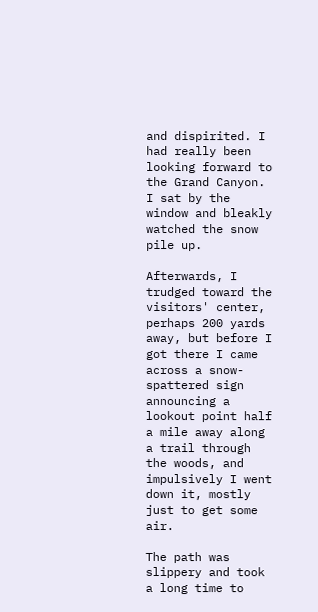and dispirited. I had really been looking forward to the Grand Canyon. I sat by the window and bleakly watched the snow pile up.

Afterwards, I trudged toward the visitors' center, perhaps 200 yards away, but before I got there I came across a snow-spattered sign announcing a lookout point half a mile away along a trail through the woods, and impulsively I went down it, mostly just to get some air.

The path was slippery and took a long time to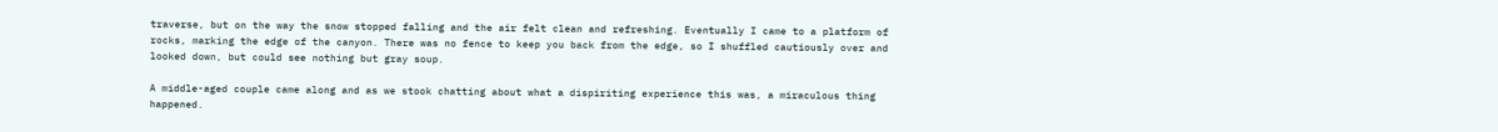traverse, but on the way the snow stopped falling and the air felt clean and refreshing. Eventually I came to a platform of rocks, marking the edge of the canyon. There was no fence to keep you back from the edge, so I shuffled cautiously over and looked down, but could see nothing but gray soup.

A middle-aged couple came along and as we stook chatting about what a dispiriting experience this was, a miraculous thing happened.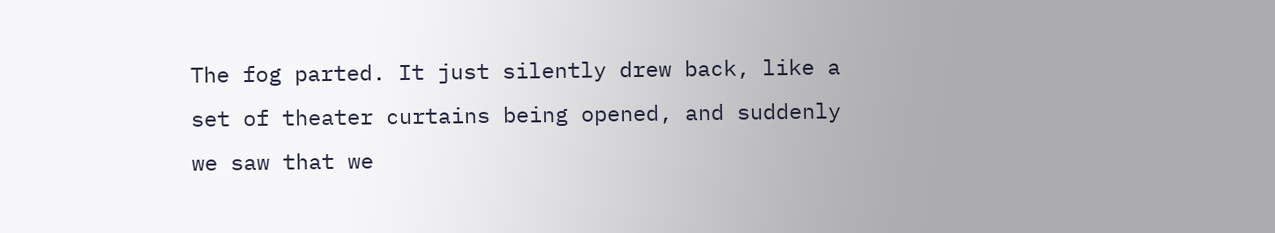The fog parted. It just silently drew back, like a set of theater curtains being opened, and suddenly we saw that we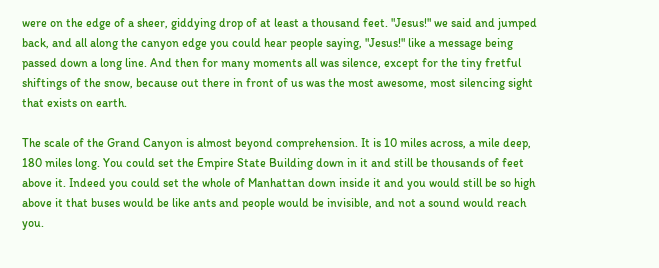were on the edge of a sheer, giddying drop of at least a thousand feet. "Jesus!" we said and jumped back, and all along the canyon edge you could hear people saying, "Jesus!" like a message being passed down a long line. And then for many moments all was silence, except for the tiny fretful shiftings of the snow, because out there in front of us was the most awesome, most silencing sight that exists on earth.

The scale of the Grand Canyon is almost beyond comprehension. It is 10 miles across, a mile deep, 180 miles long. You could set the Empire State Building down in it and still be thousands of feet above it. Indeed you could set the whole of Manhattan down inside it and you would still be so high above it that buses would be like ants and people would be invisible, and not a sound would reach you.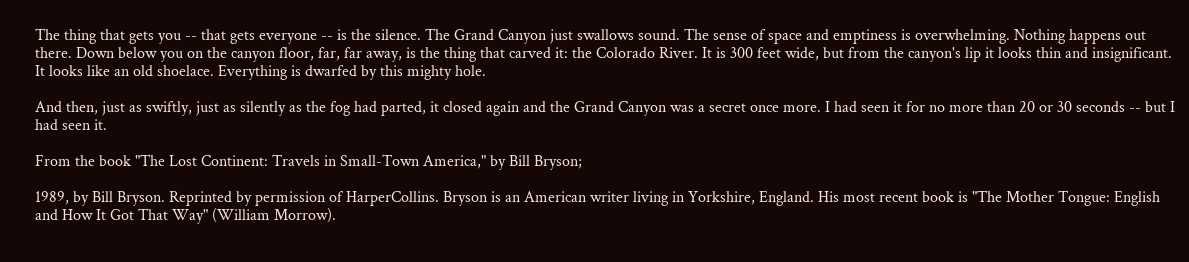The thing that gets you -- that gets everyone -- is the silence. The Grand Canyon just swallows sound. The sense of space and emptiness is overwhelming. Nothing happens out there. Down below you on the canyon floor, far, far away, is the thing that carved it: the Colorado River. It is 300 feet wide, but from the canyon's lip it looks thin and insignificant. It looks like an old shoelace. Everything is dwarfed by this mighty hole.

And then, just as swiftly, just as silently as the fog had parted, it closed again and the Grand Canyon was a secret once more. I had seen it for no more than 20 or 30 seconds -- but I had seen it.

From the book "The Lost Continent: Travels in Small-Town America," by Bill Bryson;

1989, by Bill Bryson. Reprinted by permission of HarperCollins. Bryson is an American writer living in Yorkshire, England. His most recent book is "The Mother Tongue: English and How It Got That Way" (William Morrow).